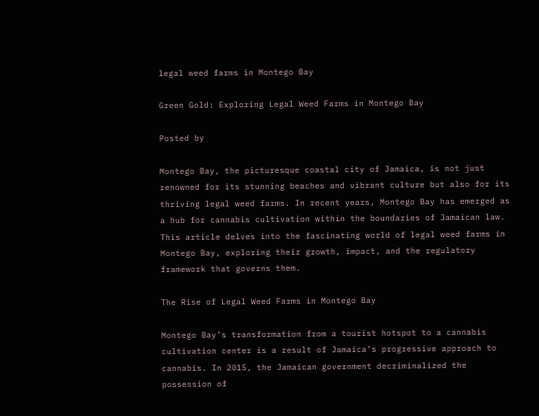legal weed farms in Montego Bay

Green Gold: Exploring Legal Weed Farms in Montego Bay

Posted by

Montego Bay, the picturesque coastal city of Jamaica, is not just renowned for its stunning beaches and vibrant culture but also for its thriving legal weed farms. In recent years, Montego Bay has emerged as a hub for cannabis cultivation within the boundaries of Jamaican law. This article delves into the fascinating world of legal weed farms in Montego Bay, exploring their growth, impact, and the regulatory framework that governs them.

The Rise of Legal Weed Farms in Montego Bay

Montego Bay’s transformation from a tourist hotspot to a cannabis cultivation center is a result of Jamaica’s progressive approach to cannabis. In 2015, the Jamaican government decriminalized the possession of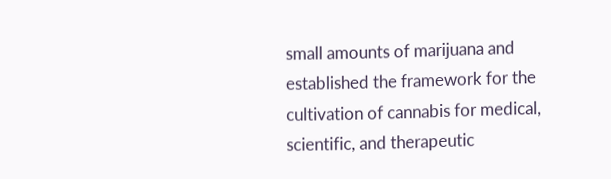small amounts of marijuana and established the framework for the cultivation of cannabis for medical, scientific, and therapeutic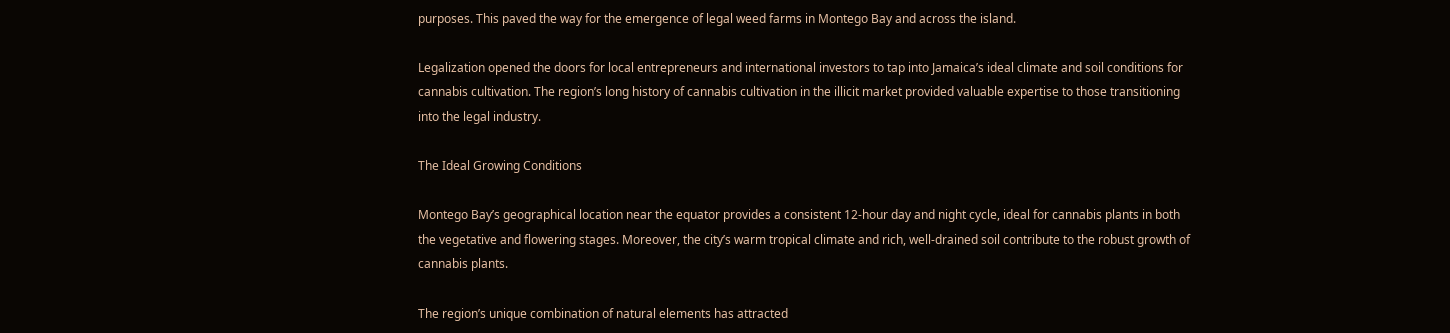purposes. This paved the way for the emergence of legal weed farms in Montego Bay and across the island.

Legalization opened the doors for local entrepreneurs and international investors to tap into Jamaica’s ideal climate and soil conditions for cannabis cultivation. The region’s long history of cannabis cultivation in the illicit market provided valuable expertise to those transitioning into the legal industry.

The Ideal Growing Conditions

Montego Bay’s geographical location near the equator provides a consistent 12-hour day and night cycle, ideal for cannabis plants in both the vegetative and flowering stages. Moreover, the city’s warm tropical climate and rich, well-drained soil contribute to the robust growth of cannabis plants.

The region’s unique combination of natural elements has attracted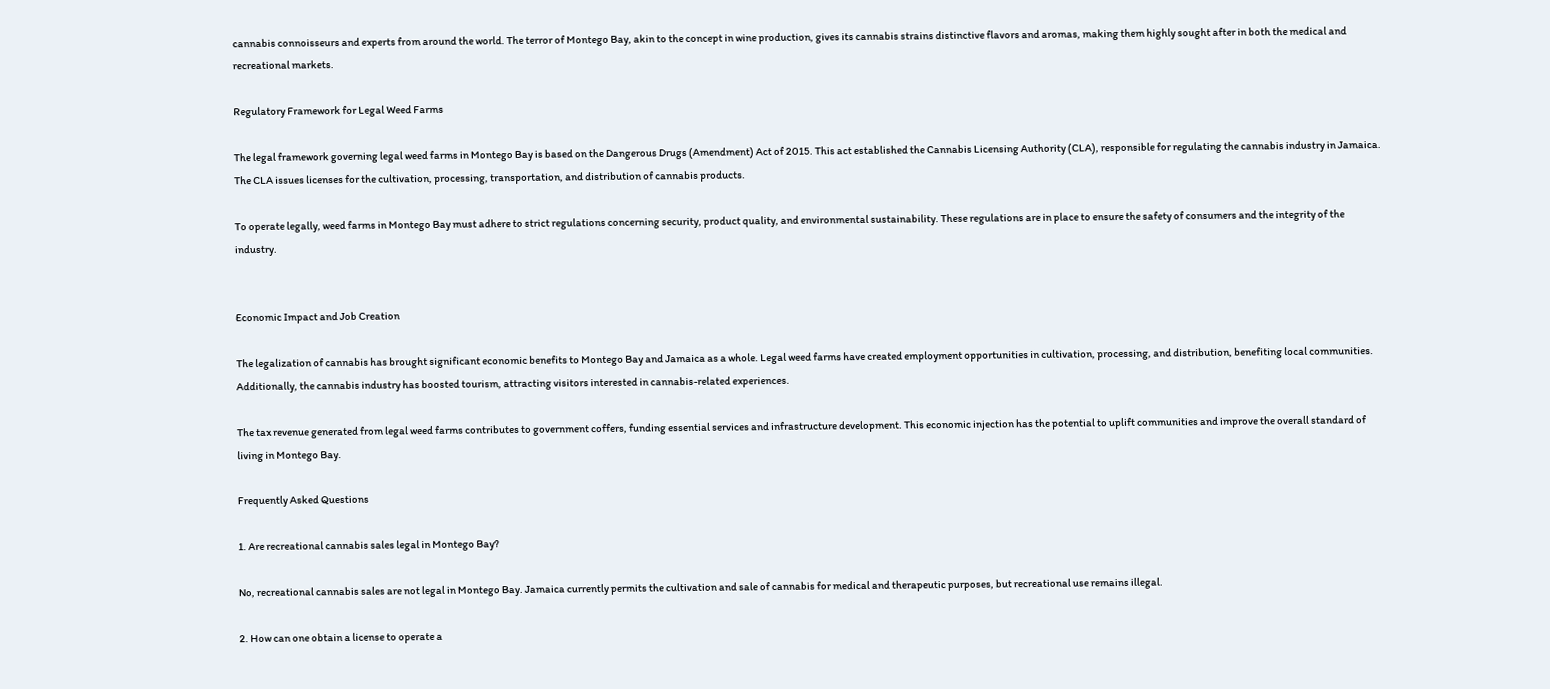cannabis connoisseurs and experts from around the world. The terror of Montego Bay, akin to the concept in wine production, gives its cannabis strains distinctive flavors and aromas, making them highly sought after in both the medical and recreational markets.

Regulatory Framework for Legal Weed Farms

The legal framework governing legal weed farms in Montego Bay is based on the Dangerous Drugs (Amendment) Act of 2015. This act established the Cannabis Licensing Authority (CLA), responsible for regulating the cannabis industry in Jamaica. The CLA issues licenses for the cultivation, processing, transportation, and distribution of cannabis products.

To operate legally, weed farms in Montego Bay must adhere to strict regulations concerning security, product quality, and environmental sustainability. These regulations are in place to ensure the safety of consumers and the integrity of the industry.


Economic Impact and Job Creation

The legalization of cannabis has brought significant economic benefits to Montego Bay and Jamaica as a whole. Legal weed farms have created employment opportunities in cultivation, processing, and distribution, benefiting local communities. Additionally, the cannabis industry has boosted tourism, attracting visitors interested in cannabis-related experiences.

The tax revenue generated from legal weed farms contributes to government coffers, funding essential services and infrastructure development. This economic injection has the potential to uplift communities and improve the overall standard of living in Montego Bay.

Frequently Asked Questions

1. Are recreational cannabis sales legal in Montego Bay?

No, recreational cannabis sales are not legal in Montego Bay. Jamaica currently permits the cultivation and sale of cannabis for medical and therapeutic purposes, but recreational use remains illegal.

2. How can one obtain a license to operate a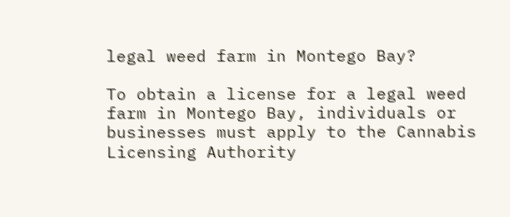legal weed farm in Montego Bay?

To obtain a license for a legal weed farm in Montego Bay, individuals or businesses must apply to the Cannabis Licensing Authority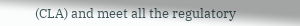(CLA) and meet all the regulatory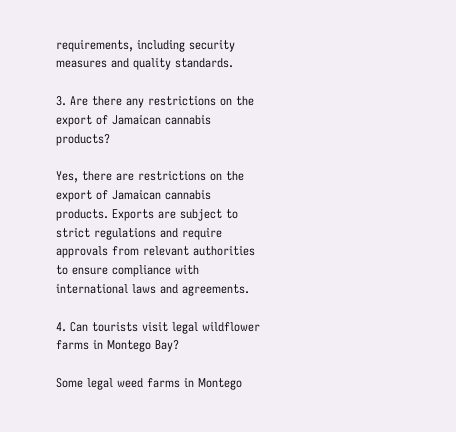requirements, including security measures and quality standards.

3. Are there any restrictions on the export of Jamaican cannabis products?

Yes, there are restrictions on the export of Jamaican cannabis products. Exports are subject to strict regulations and require approvals from relevant authorities to ensure compliance with international laws and agreements.

4. Can tourists visit legal wildflower farms in Montego Bay?

Some legal weed farms in Montego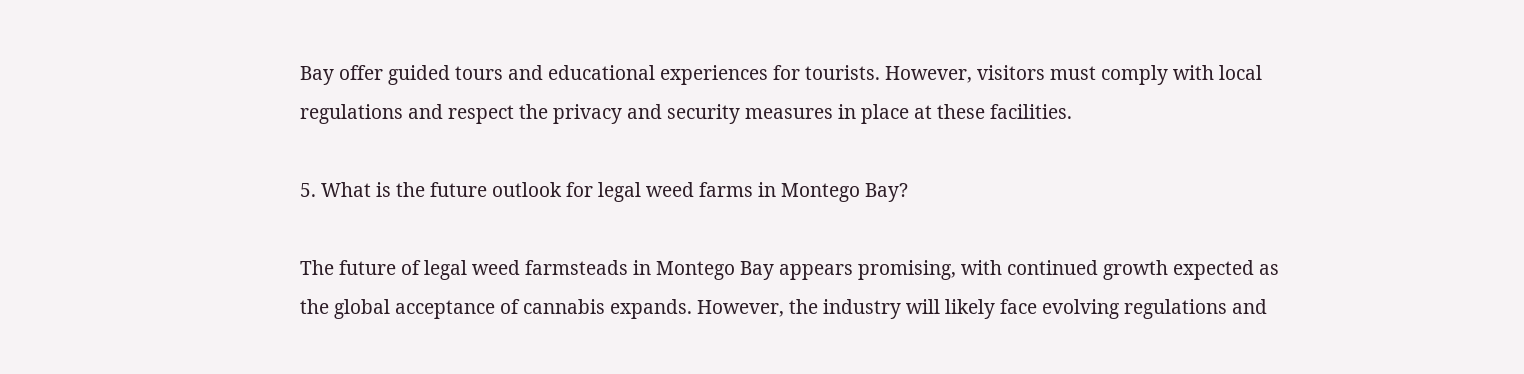Bay offer guided tours and educational experiences for tourists. However, visitors must comply with local regulations and respect the privacy and security measures in place at these facilities.

5. What is the future outlook for legal weed farms in Montego Bay?

The future of legal weed farmsteads in Montego Bay appears promising, with continued growth expected as the global acceptance of cannabis expands. However, the industry will likely face evolving regulations and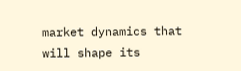market dynamics that will shape its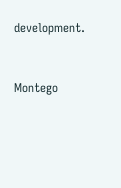development.


Montego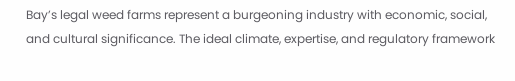Bay’s legal weed farms represent a burgeoning industry with economic, social, and cultural significance. The ideal climate, expertise, and regulatory framework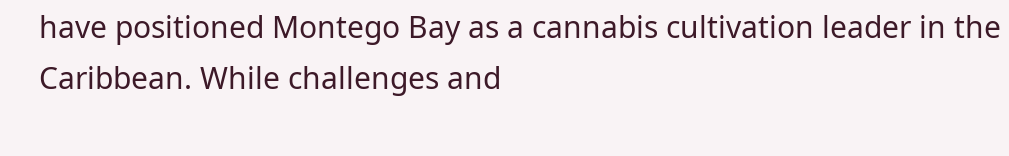have positioned Montego Bay as a cannabis cultivation leader in the Caribbean. While challenges and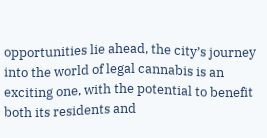opportunities lie ahead, the city’s journey into the world of legal cannabis is an exciting one, with the potential to benefit both its residents and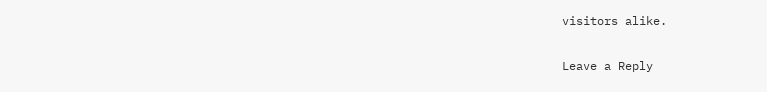visitors alike.

Leave a Reply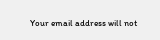Your email address will not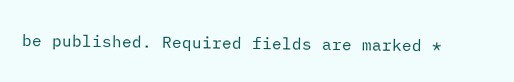be published. Required fields are marked *